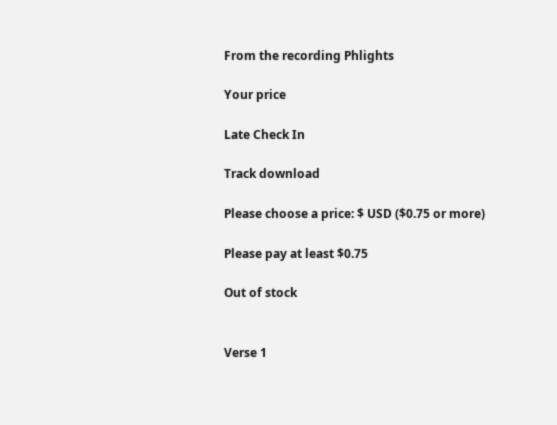From the recording Phlights

Your price

Late Check In

Track download

Please choose a price: $ USD ($0.75 or more)

Please pay at least $0.75

Out of stock


Verse 1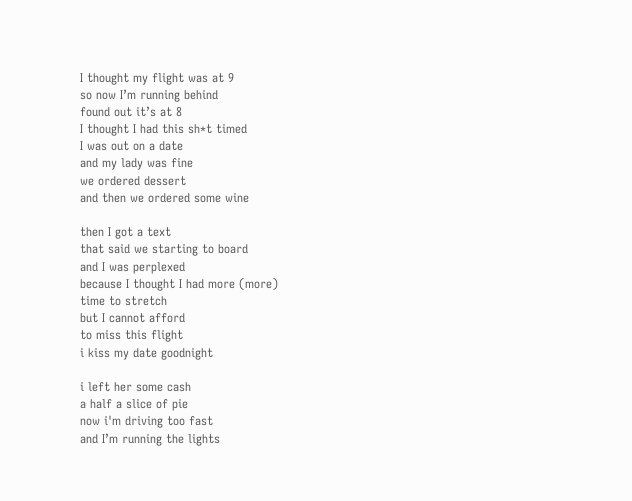I thought my flight was at 9
so now I’m running behind
found out it’s at 8
I thought I had this sh*t timed
I was out on a date
and my lady was fine
we ordered dessert
and then we ordered some wine

then I got a text
that said we starting to board
and I was perplexed
because I thought I had more (more)
time to stretch
but I cannot afford
to miss this flight
i kiss my date goodnight

i left her some cash
a half a slice of pie
now i'm driving too fast
and I’m running the lights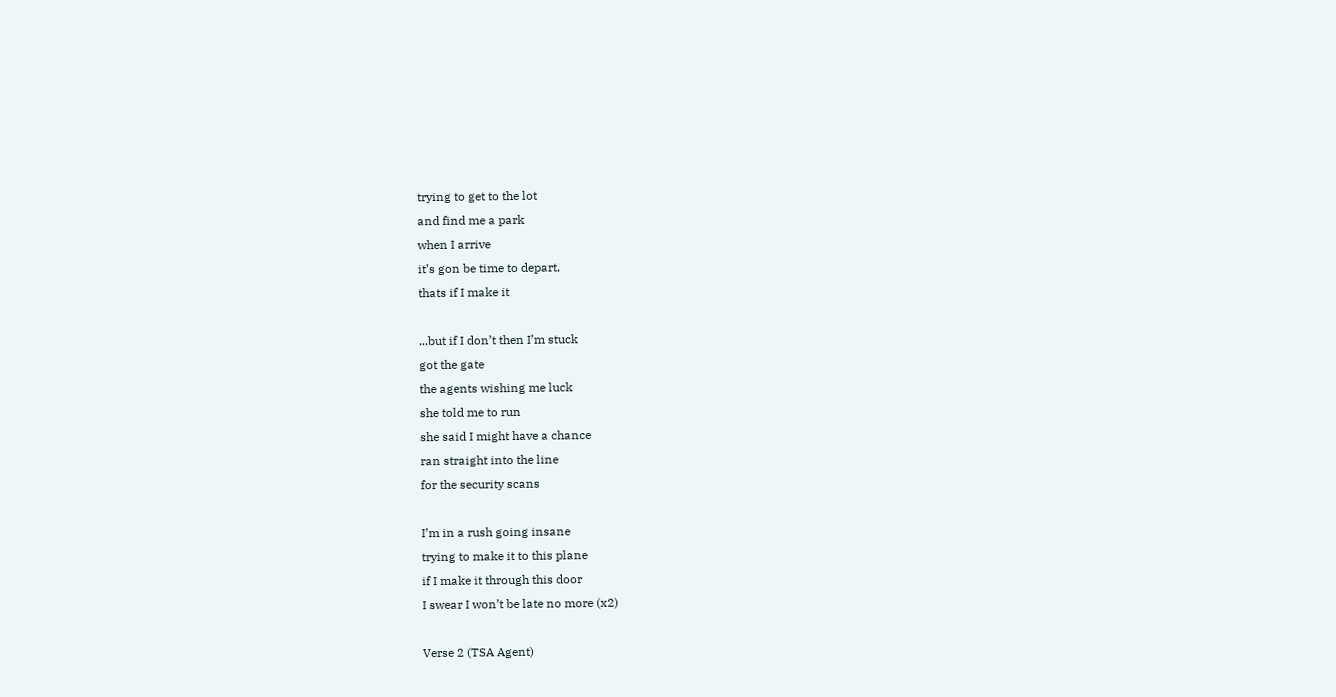trying to get to the lot
and find me a park
when I arrive
it’s gon be time to depart,
thats if I make it

...but if I don’t then I’m stuck
got the gate
the agents wishing me luck
she told me to run
she said I might have a chance
ran straight into the line
for the security scans

I’m in a rush going insane
trying to make it to this plane
if I make it through this door
I swear I won’t be late no more (x2)

Verse 2 (TSA Agent)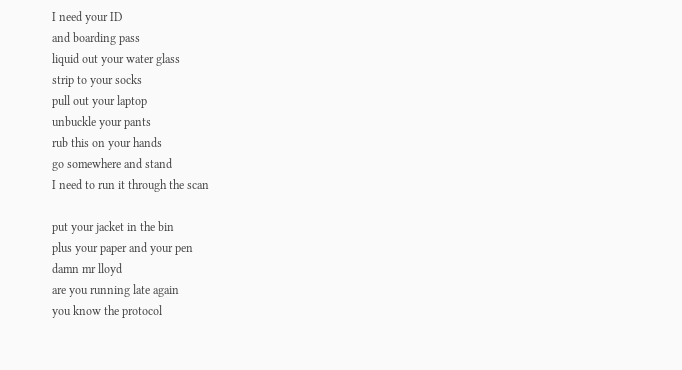I need your ID
and boarding pass
liquid out your water glass
strip to your socks
pull out your laptop
unbuckle your pants
rub this on your hands
go somewhere and stand
I need to run it through the scan

put your jacket in the bin
plus your paper and your pen
damn mr lloyd
are you running late again
you know the protocol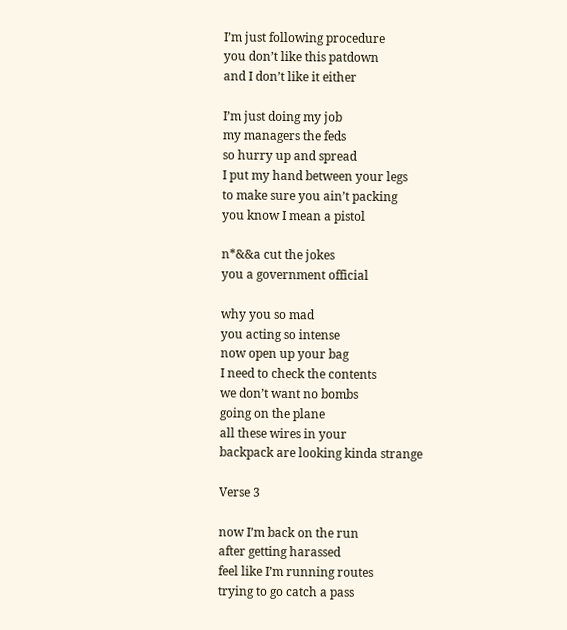I’m just following procedure
you don’t like this patdown
and I don’t like it either

I’m just doing my job
my managers the feds
so hurry up and spread
I put my hand between your legs
to make sure you ain’t packing
you know I mean a pistol

n*&&a cut the jokes
you a government official

why you so mad
you acting so intense
now open up your bag
I need to check the contents
we don’t want no bombs
going on the plane
all these wires in your
backpack are looking kinda strange

Verse 3

now I’m back on the run
after getting harassed
feel like I’m running routes
trying to go catch a pass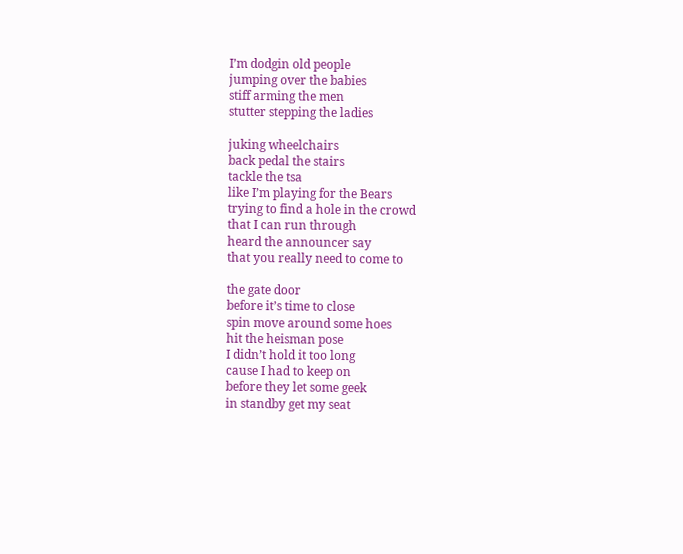I’m dodgin old people
jumping over the babies
stiff arming the men
stutter stepping the ladies

juking wheelchairs
back pedal the stairs
tackle the tsa
like I’m playing for the Bears
trying to find a hole in the crowd
that I can run through
heard the announcer say
that you really need to come to

the gate door
before it’s time to close
spin move around some hoes
hit the heisman pose
I didn’t hold it too long
cause I had to keep on
before they let some geek
in standby get my seat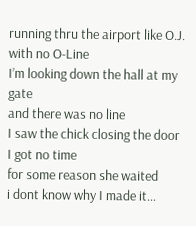running thru the airport like O.J.
with no O-Line
I’m looking down the hall at my gate
and there was no line
I saw the chick closing the door
I got no time
for some reason she waited
i dont know why I made it...